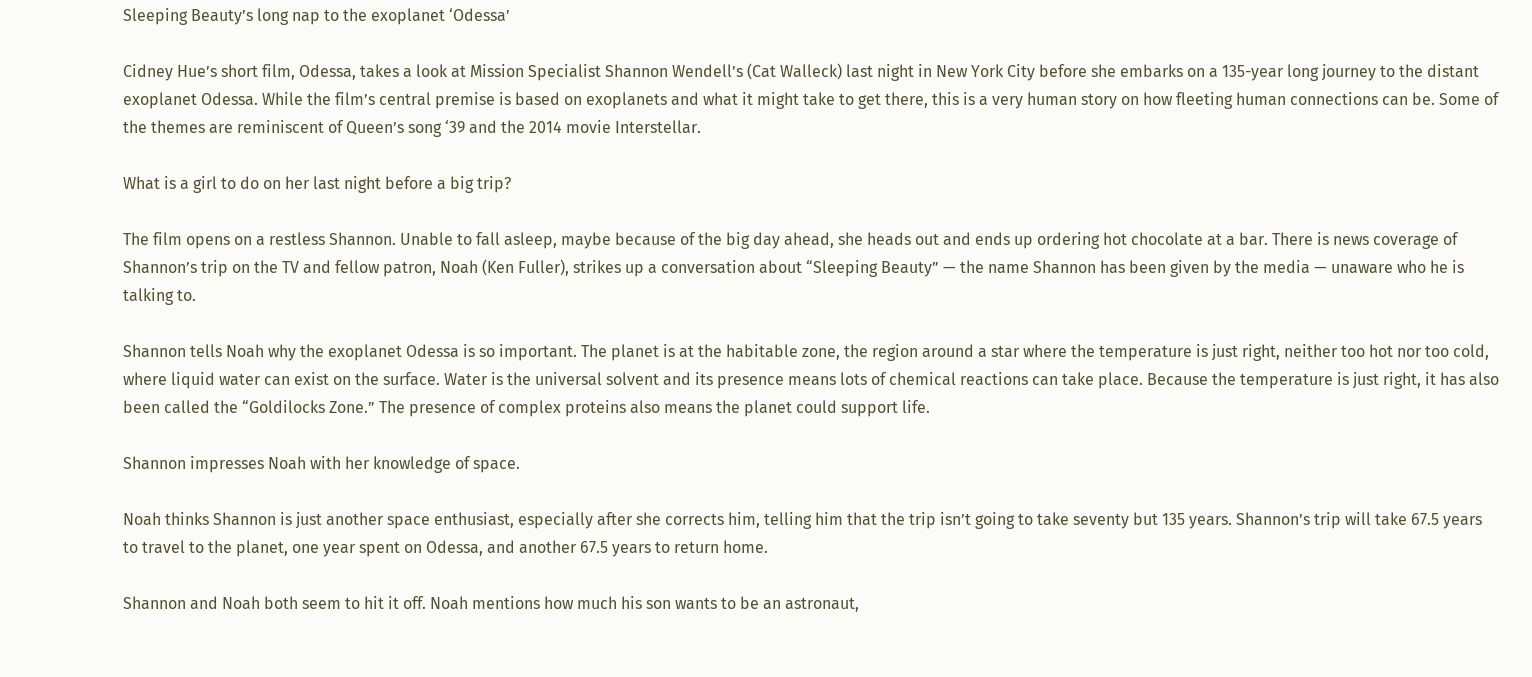Sleeping Beauty’s long nap to the exoplanet ‘Odessa’

Cidney Hue’s short film, Odessa, takes a look at Mission Specialist Shannon Wendell’s (Cat Walleck) last night in New York City before she embarks on a 135-year long journey to the distant exoplanet Odessa. While the film’s central premise is based on exoplanets and what it might take to get there, this is a very human story on how fleeting human connections can be. Some of the themes are reminiscent of Queen’s song ‘39 and the 2014 movie Interstellar.

What is a girl to do on her last night before a big trip?

The film opens on a restless Shannon. Unable to fall asleep, maybe because of the big day ahead, she heads out and ends up ordering hot chocolate at a bar. There is news coverage of Shannon’s trip on the TV and fellow patron, Noah (Ken Fuller), strikes up a conversation about “Sleeping Beauty” — the name Shannon has been given by the media — unaware who he is talking to.

Shannon tells Noah why the exoplanet Odessa is so important. The planet is at the habitable zone, the region around a star where the temperature is just right, neither too hot nor too cold, where liquid water can exist on the surface. Water is the universal solvent and its presence means lots of chemical reactions can take place. Because the temperature is just right, it has also been called the “Goldilocks Zone.” The presence of complex proteins also means the planet could support life.

Shannon impresses Noah with her knowledge of space.

Noah thinks Shannon is just another space enthusiast, especially after she corrects him, telling him that the trip isn’t going to take seventy but 135 years. Shannon’s trip will take 67.5 years to travel to the planet, one year spent on Odessa, and another 67.5 years to return home.

Shannon and Noah both seem to hit it off. Noah mentions how much his son wants to be an astronaut,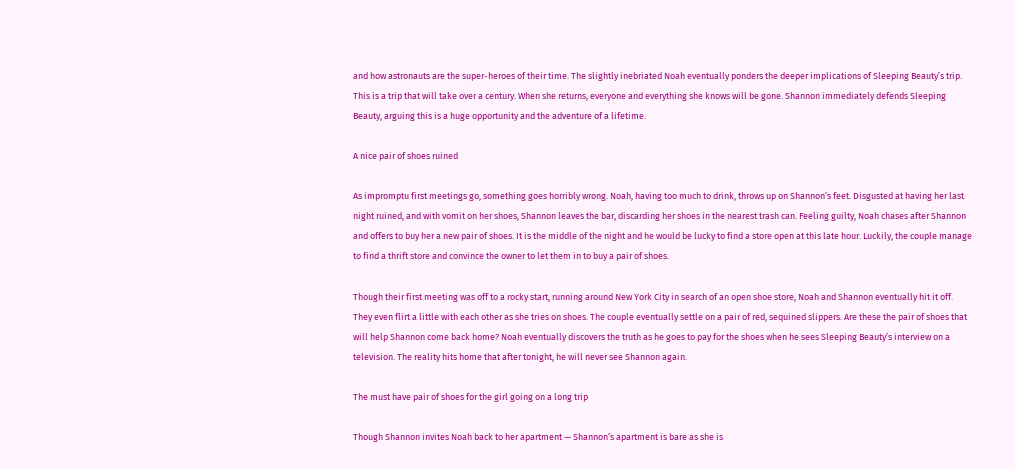and how astronauts are the super-heroes of their time. The slightly inebriated Noah eventually ponders the deeper implications of Sleeping Beauty’s trip. This is a trip that will take over a century. When she returns, everyone and everything she knows will be gone. Shannon immediately defends Sleeping Beauty, arguing this is a huge opportunity and the adventure of a lifetime.

A nice pair of shoes ruined

As impromptu first meetings go, something goes horribly wrong. Noah, having too much to drink, throws up on Shannon’s feet. Disgusted at having her last night ruined, and with vomit on her shoes, Shannon leaves the bar, discarding her shoes in the nearest trash can. Feeling guilty, Noah chases after Shannon and offers to buy her a new pair of shoes. It is the middle of the night and he would be lucky to find a store open at this late hour. Luckily, the couple manage to find a thrift store and convince the owner to let them in to buy a pair of shoes.

Though their first meeting was off to a rocky start, running around New York City in search of an open shoe store, Noah and Shannon eventually hit it off. They even flirt a little with each other as she tries on shoes. The couple eventually settle on a pair of red, sequined slippers. Are these the pair of shoes that will help Shannon come back home? Noah eventually discovers the truth as he goes to pay for the shoes when he sees Sleeping Beauty’s interview on a television. The reality hits home that after tonight, he will never see Shannon again.

The must have pair of shoes for the girl going on a long trip

Though Shannon invites Noah back to her apartment — Shannon’s apartment is bare as she is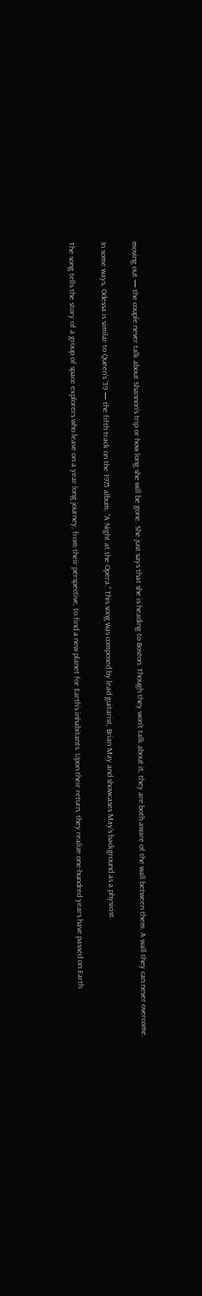moving out — the couple never talk about Shannon’s trip or how long she will be gone. She just says that she is heading to Boston. Though they won’t talk about it, they are both aware of the wall between them. A wall they can never overcome.

In some ways, Odessa is similar to Queen’s ’39 — the fifth track on the 1975 album, “A Night at the Opera.” This song was composed by lead guitarist, Brian May and showcases May’s background as a physicist.

The song tells the story of a group of space explorers who leave on a year long journey, from their perspective, to find a new planet for Earth’s inhabitants. Upon their return, they realize one-hundred years have passed on Earth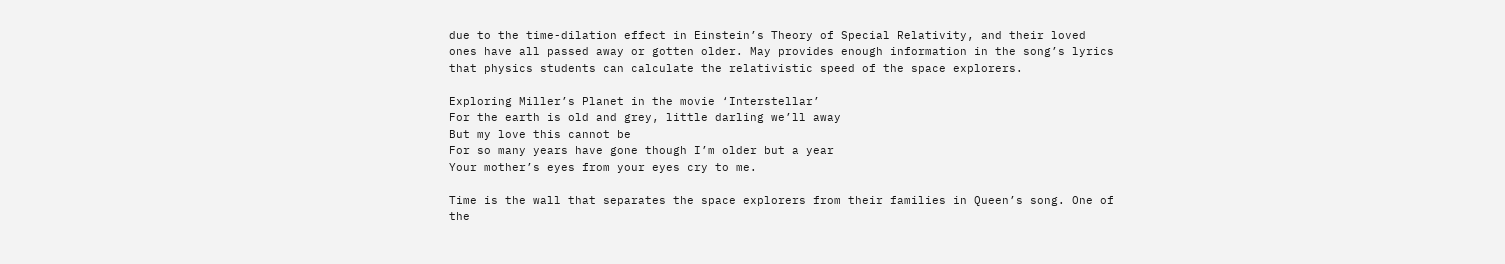due to the time-dilation effect in Einstein’s Theory of Special Relativity, and their loved ones have all passed away or gotten older. May provides enough information in the song’s lyrics that physics students can calculate the relativistic speed of the space explorers.

Exploring Miller’s Planet in the movie ‘Interstellar’
For the earth is old and grey, little darling we’ll away
But my love this cannot be
For so many years have gone though I’m older but a year
Your mother’s eyes from your eyes cry to me.

Time is the wall that separates the space explorers from their families in Queen’s song. One of the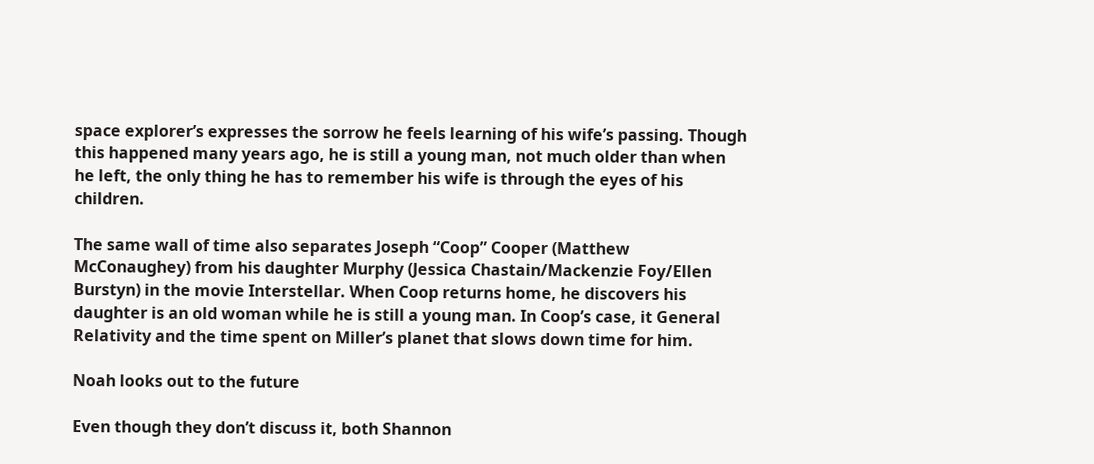space explorer’s expresses the sorrow he feels learning of his wife’s passing. Though this happened many years ago, he is still a young man, not much older than when he left, the only thing he has to remember his wife is through the eyes of his children.

The same wall of time also separates Joseph “Coop” Cooper (Matthew McConaughey) from his daughter Murphy (Jessica Chastain/Mackenzie Foy/Ellen Burstyn) in the movie Interstellar. When Coop returns home, he discovers his daughter is an old woman while he is still a young man. In Coop’s case, it General Relativity and the time spent on Miller’s planet that slows down time for him.

Noah looks out to the future

Even though they don’t discuss it, both Shannon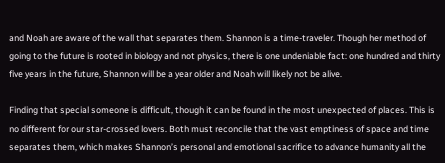and Noah are aware of the wall that separates them. Shannon is a time-traveler. Though her method of going to the future is rooted in biology and not physics, there is one undeniable fact: one hundred and thirty five years in the future, Shannon will be a year older and Noah will likely not be alive.

Finding that special someone is difficult, though it can be found in the most unexpected of places. This is no different for our star-crossed lovers. Both must reconcile that the vast emptiness of space and time separates them, which makes Shannon’s personal and emotional sacrifice to advance humanity all the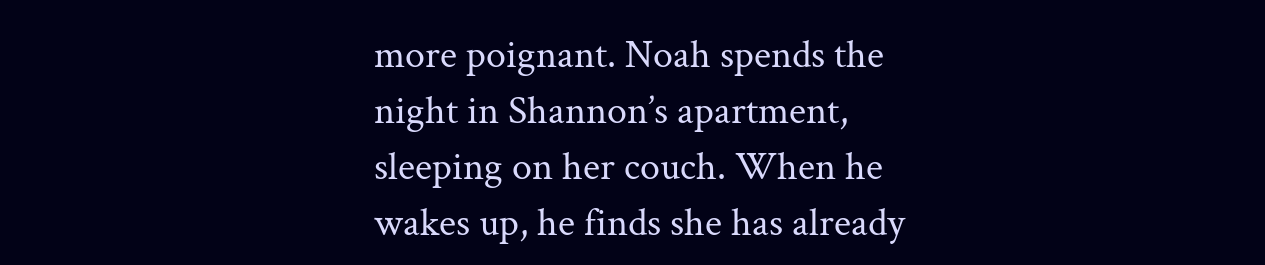more poignant. Noah spends the night in Shannon’s apartment, sleeping on her couch. When he wakes up, he finds she has already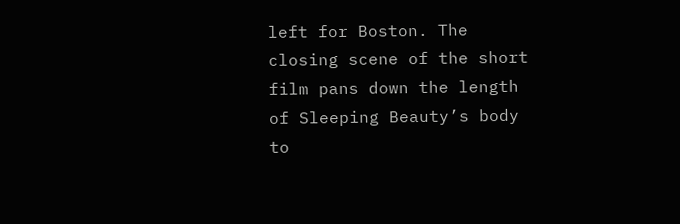left for Boston. The closing scene of the short film pans down the length of Sleeping Beauty’s body to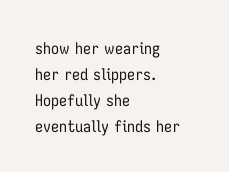show her wearing her red slippers. Hopefully she eventually finds her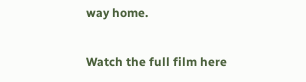way home.

Watch the full film here